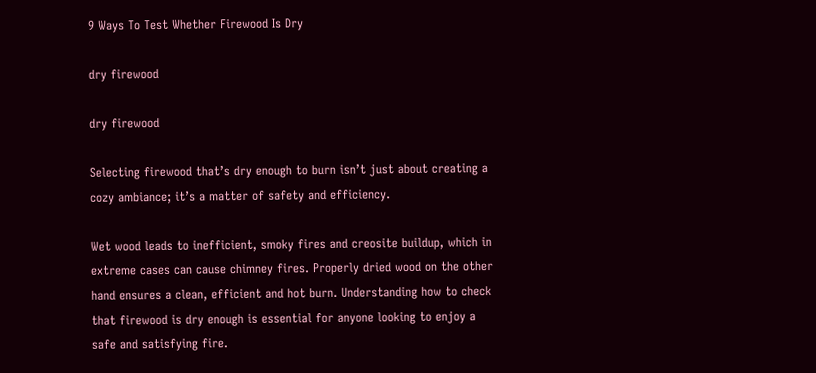9 Ways To Test Whether Firewood Is Dry

dry firewood

dry firewood

Selecting firewood that’s dry enough to burn isn’t just about creating a cozy ambiance; it’s a matter of safety and efficiency.

Wet wood leads to inefficient, smoky fires and creosite buildup, which in extreme cases can cause chimney fires. Properly dried wood on the other hand ensures a clean, efficient and hot burn. Understanding how to check that firewood is dry enough is essential for anyone looking to enjoy a safe and satisfying fire.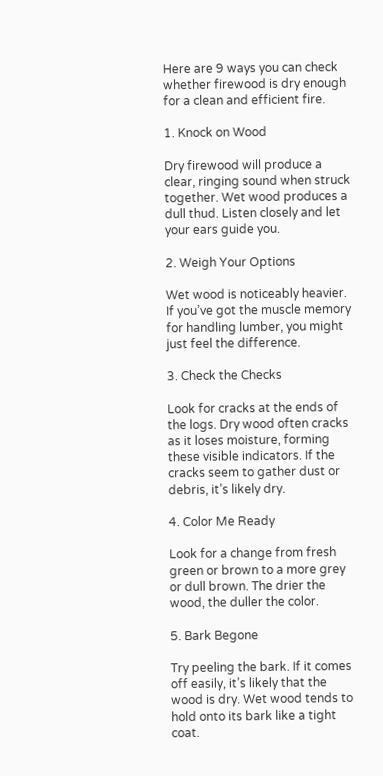Here are 9 ways you can check whether firewood is dry enough for a clean and efficient fire.

1. Knock on Wood

Dry firewood will produce a clear, ringing sound when struck together. Wet wood produces a dull thud. Listen closely and let your ears guide you.

2. Weigh Your Options

Wet wood is noticeably heavier. If you’ve got the muscle memory for handling lumber, you might just feel the difference.

3. Check the Checks

Look for cracks at the ends of the logs. Dry wood often cracks as it loses moisture, forming these visible indicators. If the cracks seem to gather dust or debris, it’s likely dry.

4. Color Me Ready

Look for a change from fresh green or brown to a more grey or dull brown. The drier the wood, the duller the color.

5. Bark Begone

Try peeling the bark. If it comes off easily, it’s likely that the wood is dry. Wet wood tends to hold onto its bark like a tight coat.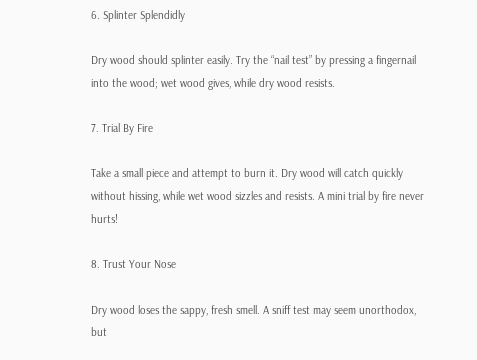6. Splinter Splendidly

Dry wood should splinter easily. Try the “nail test” by pressing a fingernail into the wood; wet wood gives, while dry wood resists.

7. Trial By Fire

Take a small piece and attempt to burn it. Dry wood will catch quickly without hissing, while wet wood sizzles and resists. A mini trial by fire never hurts!

8. Trust Your Nose

Dry wood loses the sappy, fresh smell. A sniff test may seem unorthodox, but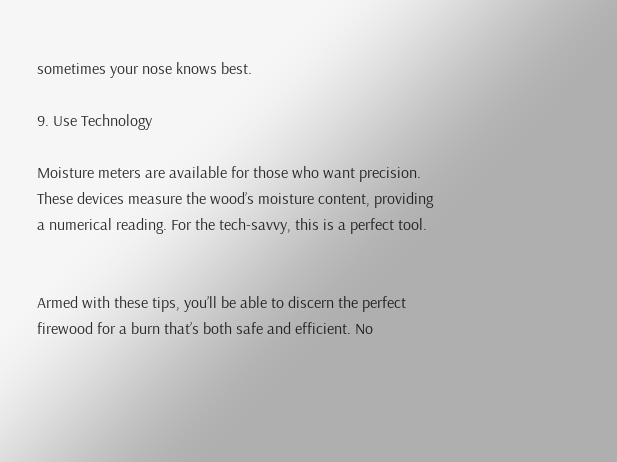sometimes your nose knows best.

9. Use Technology

Moisture meters are available for those who want precision. These devices measure the wood’s moisture content, providing a numerical reading. For the tech-savvy, this is a perfect tool.


Armed with these tips, you’ll be able to discern the perfect firewood for a burn that’s both safe and efficient. No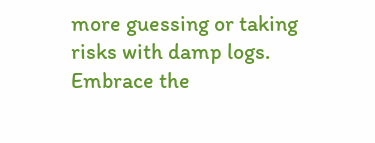more guessing or taking risks with damp logs. Embrace the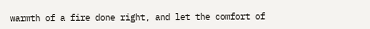warmth of a fire done right, and let the comfort of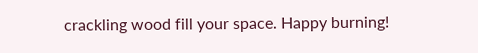crackling wood fill your space. Happy burning!